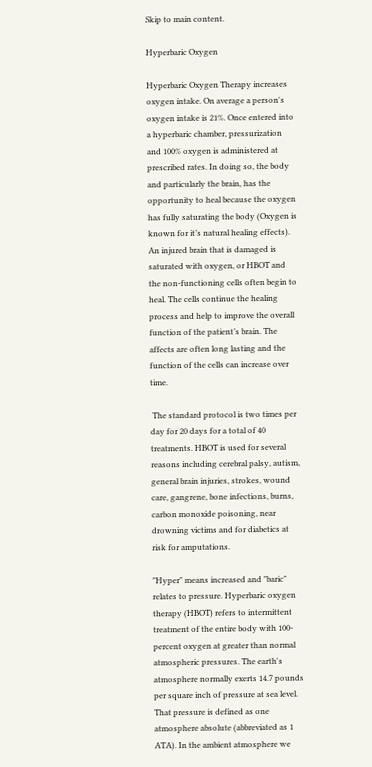Skip to main content.

Hyperbaric Oxygen

Hyperbaric Oxygen Therapy increases oxygen intake. On average a person's oxygen intake is 21%. Once entered into a hyperbaric chamber, pressurization and 100% oxygen is administered at prescribed rates. In doing so, the body and particularly the brain, has the opportunity to heal because the oxygen has fully saturating the body (Oxygen is known for it’s natural healing effects). An injured brain that is damaged is saturated with oxygen, or HBOT and the non-functioning cells often begin to heal. The cells continue the healing process and help to improve the overall function of the patient’s brain. The affects are often long lasting and the function of the cells can increase over time.

 The standard protocol is two times per day for 20 days for a total of 40 treatments. HBOT is used for several reasons including cerebral palsy, autism, general brain injuries, strokes, wound care, gangrene, bone infections, burns, carbon monoxide poisoning, near drowning victims and for diabetics at risk for amputations.

"Hyper" means increased and "baric" relates to pressure. Hyperbaric oxygen therapy (HBOT) refers to intermittent treatment of the entire body with 100-percent oxygen at greater than normal atmospheric pressures. The earth's atmosphere normally exerts 14.7 pounds per square inch of pressure at sea level. That pressure is defined as one atmosphere absolute (abbreviated as 1 ATA). In the ambient atmosphere we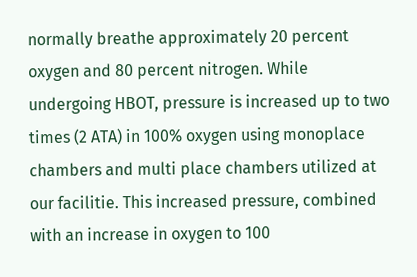normally breathe approximately 20 percent oxygen and 80 percent nitrogen. While undergoing HBOT, pressure is increased up to two times (2 ATA) in 100% oxygen using monoplace chambers and multi place chambers utilized at our facilitie. This increased pressure, combined with an increase in oxygen to 100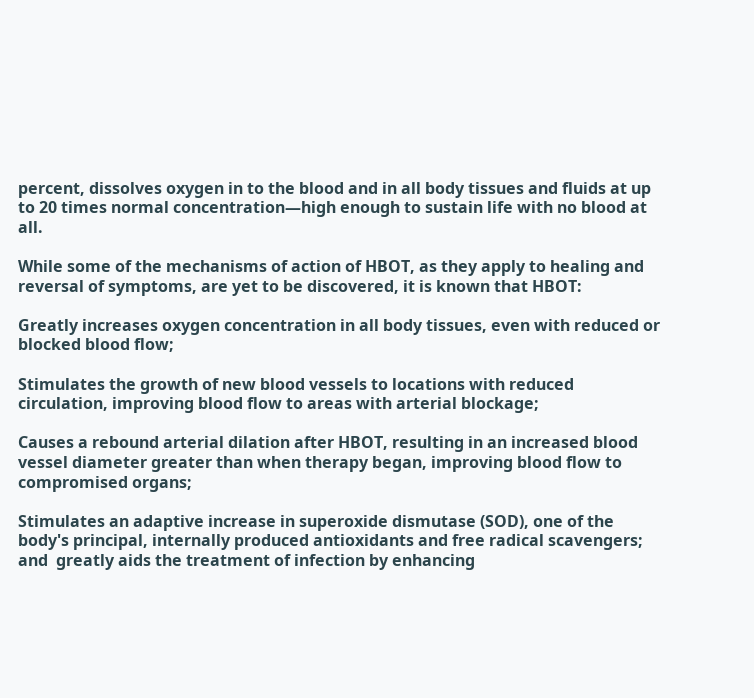percent, dissolves oxygen in to the blood and in all body tissues and fluids at up to 20 times normal concentration—high enough to sustain life with no blood at all.

While some of the mechanisms of action of HBOT, as they apply to healing and reversal of symptoms, are yet to be discovered, it is known that HBOT:

Greatly increases oxygen concentration in all body tissues, even with reduced or blocked blood flow;

Stimulates the growth of new blood vessels to locations with reduced circulation, improving blood flow to areas with arterial blockage;

Causes a rebound arterial dilation after HBOT, resulting in an increased blood vessel diameter greater than when therapy began, improving blood flow to compromised organs;

Stimulates an adaptive increase in superoxide dismutase (SOD), one of the body's principal, internally produced antioxidants and free radical scavengers; and  greatly aids the treatment of infection by enhancing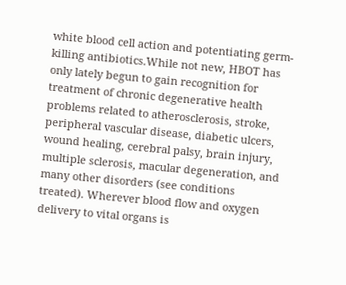white blood cell action and potentiating germ-killing antibiotics.While not new, HBOT has only lately begun to gain recognition for treatment of chronic degenerative health problems related to atherosclerosis, stroke, peripheral vascular disease, diabetic ulcers, wound healing, cerebral palsy, brain injury, multiple sclerosis, macular degeneration, and many other disorders (see conditions treated). Wherever blood flow and oxygen delivery to vital organs is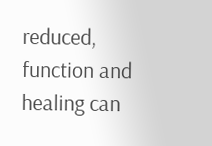reduced, function and healing can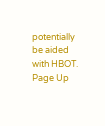potentially be aided with HBOT. Page Up